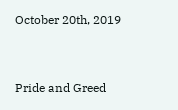October 20th, 2019


Pride and Greed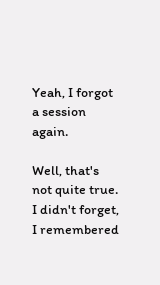Yeah, I forgot a session again.

Well, that's not quite true. I didn't forget, I remembered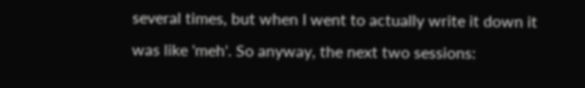several times, but when I went to actually write it down it was like 'meh'. So anyway, the next two sessions: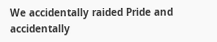We accidentally raided Pride and accidentally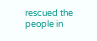rescued the people in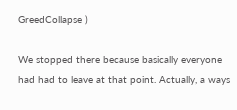GreedCollapse )

We stopped there because basically everyone had had to leave at that point. Actually, a ways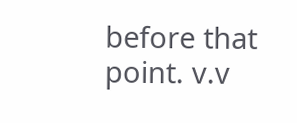before that point. v.v